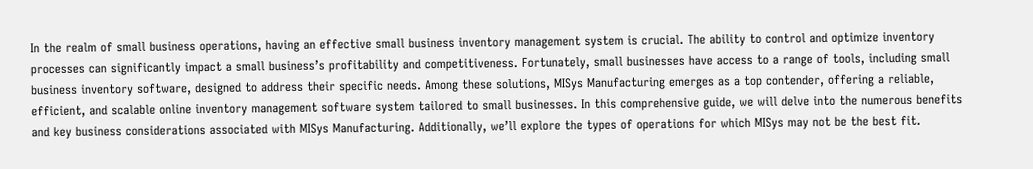In the realm of small business operations, having an effective small business inventory management system is crucial. The ability to control and optimize inventory processes can significantly impact a small business’s profitability and competitiveness. Fortunately, small businesses have access to a range of tools, including small business inventory software, designed to address their specific needs. Among these solutions, MISys Manufacturing emerges as a top contender, offering a reliable, efficient, and scalable online inventory management software system tailored to small businesses. In this comprehensive guide, we will delve into the numerous benefits and key business considerations associated with MISys Manufacturing. Additionally, we’ll explore the types of operations for which MISys may not be the best fit.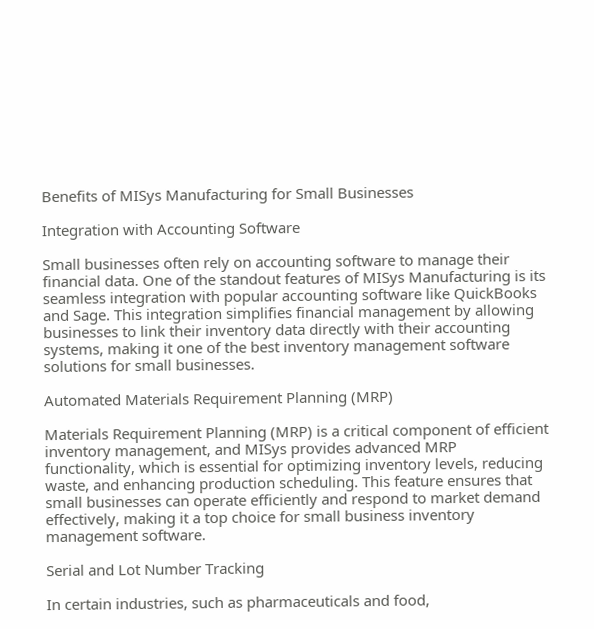Benefits of MISys Manufacturing for Small Businesses

Integration with Accounting Software

Small businesses often rely on accounting software to manage their financial data. One of the standout features of MISys Manufacturing is its seamless integration with popular accounting software like QuickBooks and Sage. This integration simplifies financial management by allowing businesses to link their inventory data directly with their accounting systems, making it one of the best inventory management software solutions for small businesses.

Automated Materials Requirement Planning (MRP)

Materials Requirement Planning (MRP) is a critical component of efficient inventory management, and MISys provides advanced MRP functionality, which is essential for optimizing inventory levels, reducing waste, and enhancing production scheduling. This feature ensures that small businesses can operate efficiently and respond to market demand effectively, making it a top choice for small business inventory management software.

Serial and Lot Number Tracking

In certain industries, such as pharmaceuticals and food,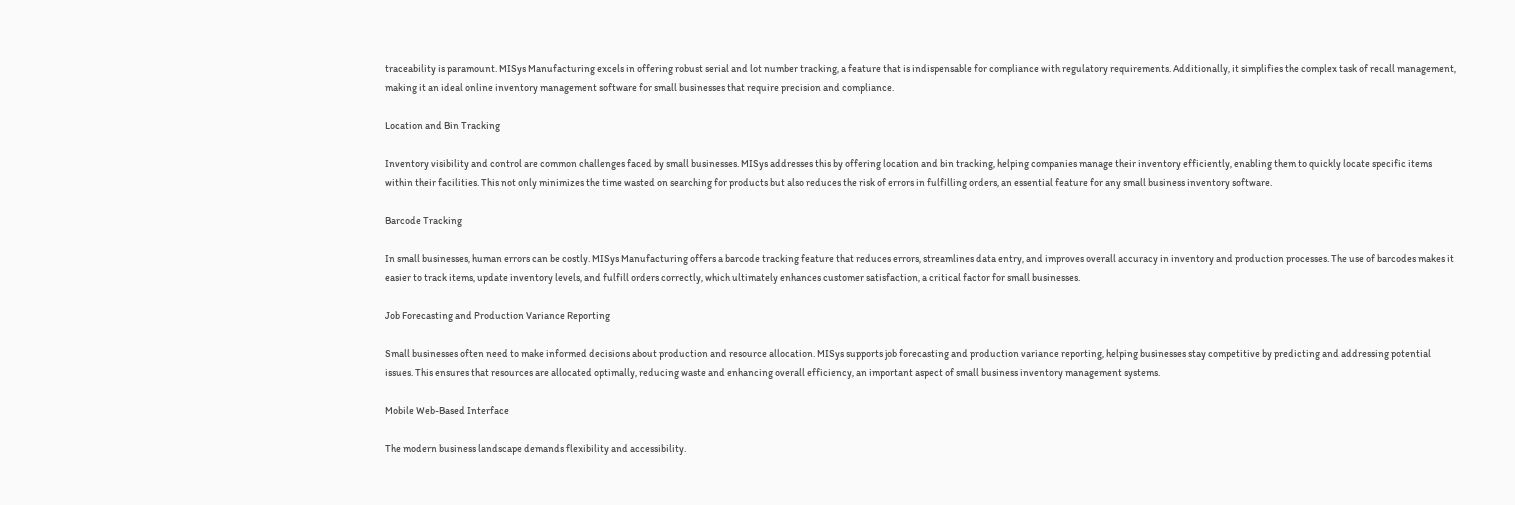traceability is paramount. MISys Manufacturing excels in offering robust serial and lot number tracking, a feature that is indispensable for compliance with regulatory requirements. Additionally, it simplifies the complex task of recall management, making it an ideal online inventory management software for small businesses that require precision and compliance.

Location and Bin Tracking

Inventory visibility and control are common challenges faced by small businesses. MISys addresses this by offering location and bin tracking, helping companies manage their inventory efficiently, enabling them to quickly locate specific items within their facilities. This not only minimizes the time wasted on searching for products but also reduces the risk of errors in fulfilling orders, an essential feature for any small business inventory software.

Barcode Tracking

In small businesses, human errors can be costly. MISys Manufacturing offers a barcode tracking feature that reduces errors, streamlines data entry, and improves overall accuracy in inventory and production processes. The use of barcodes makes it easier to track items, update inventory levels, and fulfill orders correctly, which ultimately enhances customer satisfaction, a critical factor for small businesses.

Job Forecasting and Production Variance Reporting

Small businesses often need to make informed decisions about production and resource allocation. MISys supports job forecasting and production variance reporting, helping businesses stay competitive by predicting and addressing potential issues. This ensures that resources are allocated optimally, reducing waste and enhancing overall efficiency, an important aspect of small business inventory management systems.

Mobile Web-Based Interface

The modern business landscape demands flexibility and accessibility.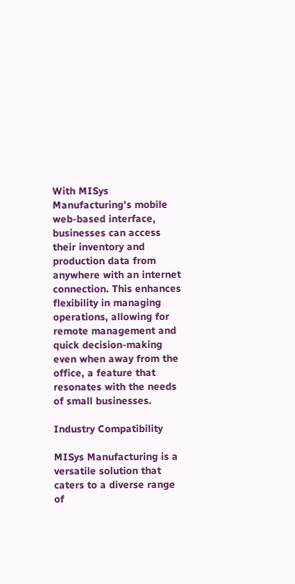With MISys Manufacturing’s mobile web-based interface, businesses can access their inventory and production data from anywhere with an internet connection. This enhances flexibility in managing operations, allowing for remote management and quick decision-making even when away from the office, a feature that resonates with the needs of small businesses.

Industry Compatibility

MISys Manufacturing is a versatile solution that caters to a diverse range of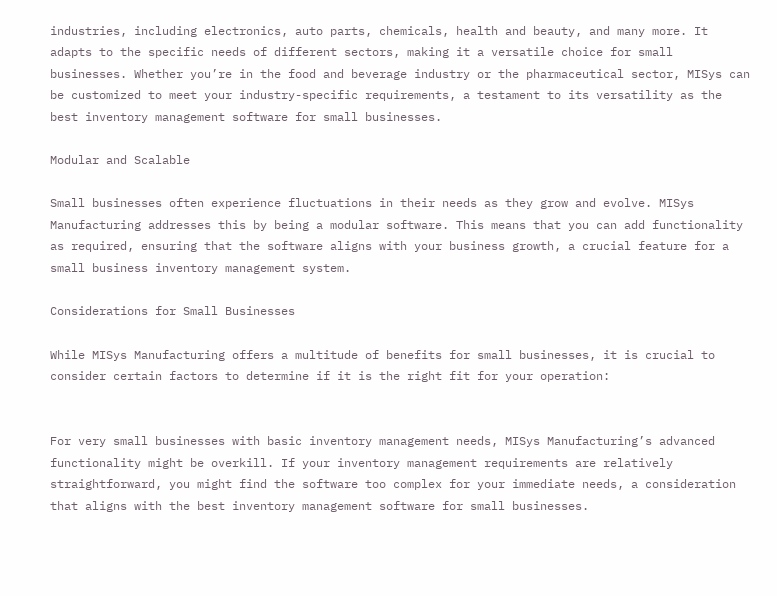industries, including electronics, auto parts, chemicals, health and beauty, and many more. It adapts to the specific needs of different sectors, making it a versatile choice for small businesses. Whether you’re in the food and beverage industry or the pharmaceutical sector, MISys can be customized to meet your industry-specific requirements, a testament to its versatility as the best inventory management software for small businesses.

Modular and Scalable

Small businesses often experience fluctuations in their needs as they grow and evolve. MISys Manufacturing addresses this by being a modular software. This means that you can add functionality as required, ensuring that the software aligns with your business growth, a crucial feature for a small business inventory management system.

Considerations for Small Businesses

While MISys Manufacturing offers a multitude of benefits for small businesses, it is crucial to consider certain factors to determine if it is the right fit for your operation:


For very small businesses with basic inventory management needs, MISys Manufacturing’s advanced functionality might be overkill. If your inventory management requirements are relatively straightforward, you might find the software too complex for your immediate needs, a consideration that aligns with the best inventory management software for small businesses.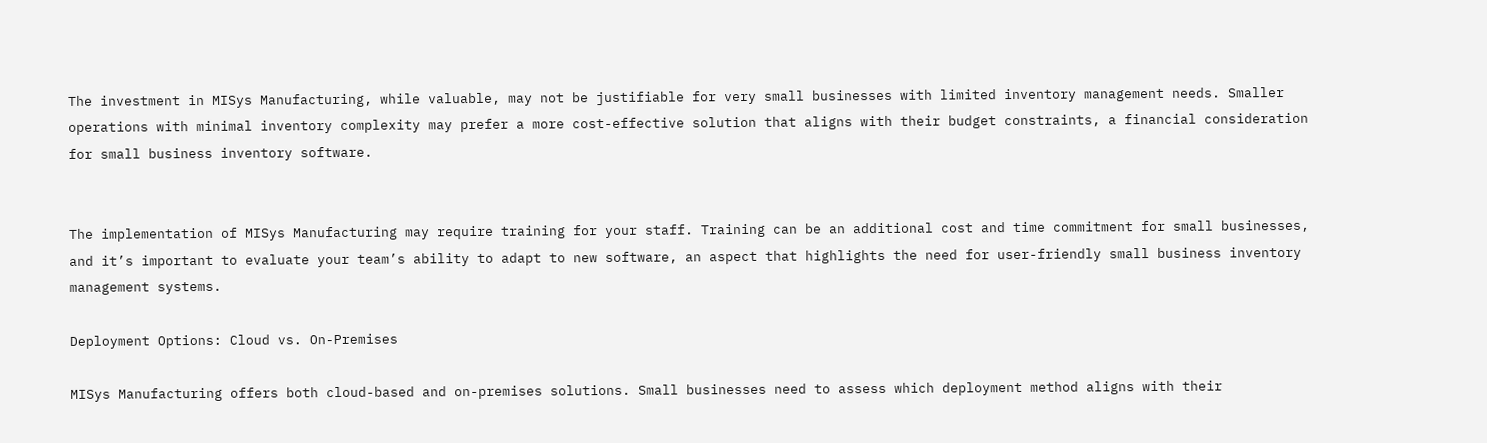The investment in MISys Manufacturing, while valuable, may not be justifiable for very small businesses with limited inventory management needs. Smaller operations with minimal inventory complexity may prefer a more cost-effective solution that aligns with their budget constraints, a financial consideration for small business inventory software.


The implementation of MISys Manufacturing may require training for your staff. Training can be an additional cost and time commitment for small businesses, and it’s important to evaluate your team’s ability to adapt to new software, an aspect that highlights the need for user-friendly small business inventory management systems.

Deployment Options: Cloud vs. On-Premises

MISys Manufacturing offers both cloud-based and on-premises solutions. Small businesses need to assess which deployment method aligns with their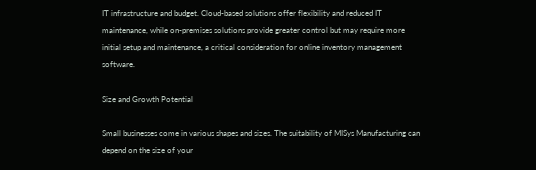IT infrastructure and budget. Cloud-based solutions offer flexibility and reduced IT maintenance, while on-premises solutions provide greater control but may require more initial setup and maintenance, a critical consideration for online inventory management software.

Size and Growth Potential

Small businesses come in various shapes and sizes. The suitability of MISys Manufacturing can depend on the size of your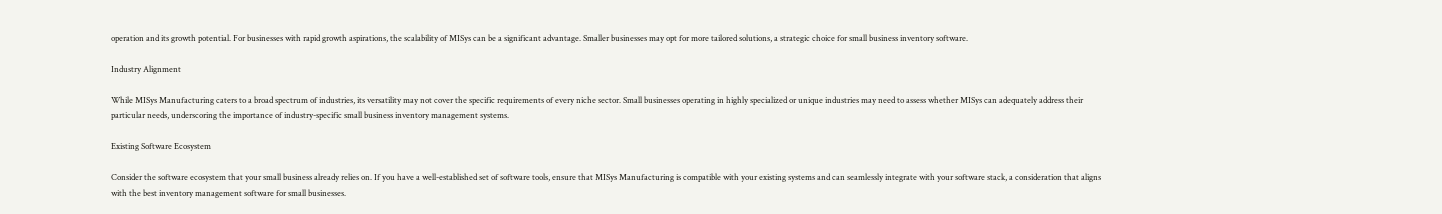operation and its growth potential. For businesses with rapid growth aspirations, the scalability of MISys can be a significant advantage. Smaller businesses may opt for more tailored solutions, a strategic choice for small business inventory software.

Industry Alignment

While MISys Manufacturing caters to a broad spectrum of industries, its versatility may not cover the specific requirements of every niche sector. Small businesses operating in highly specialized or unique industries may need to assess whether MISys can adequately address their particular needs, underscoring the importance of industry-specific small business inventory management systems.

Existing Software Ecosystem

Consider the software ecosystem that your small business already relies on. If you have a well-established set of software tools, ensure that MISys Manufacturing is compatible with your existing systems and can seamlessly integrate with your software stack, a consideration that aligns with the best inventory management software for small businesses.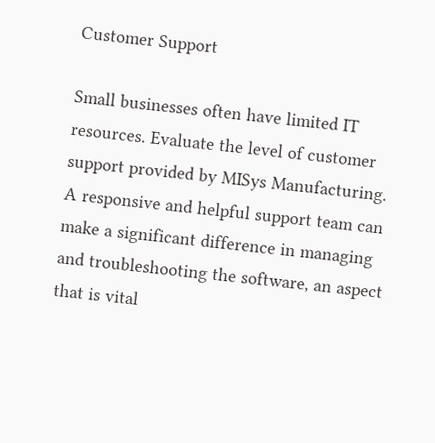Customer Support

Small businesses often have limited IT resources. Evaluate the level of customer support provided by MISys Manufacturing. A responsive and helpful support team can make a significant difference in managing and troubleshooting the software, an aspect that is vital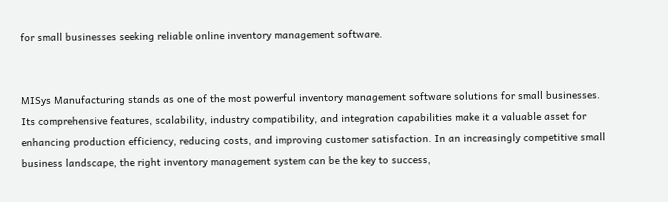for small businesses seeking reliable online inventory management software.


MISys Manufacturing stands as one of the most powerful inventory management software solutions for small businesses. Its comprehensive features, scalability, industry compatibility, and integration capabilities make it a valuable asset for enhancing production efficiency, reducing costs, and improving customer satisfaction. In an increasingly competitive small business landscape, the right inventory management system can be the key to success,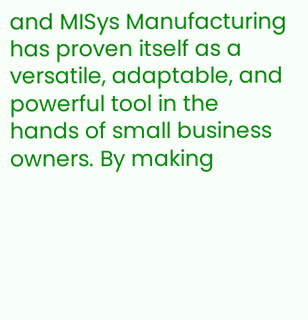and MISys Manufacturing has proven itself as a versatile, adaptable, and powerful tool in the hands of small business owners. By making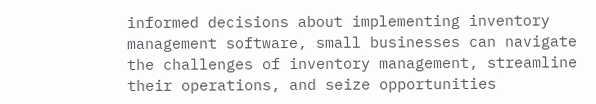informed decisions about implementing inventory management software, small businesses can navigate the challenges of inventory management, streamline their operations, and seize opportunities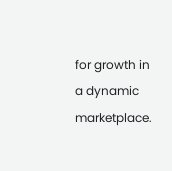for growth in a dynamic marketplace.